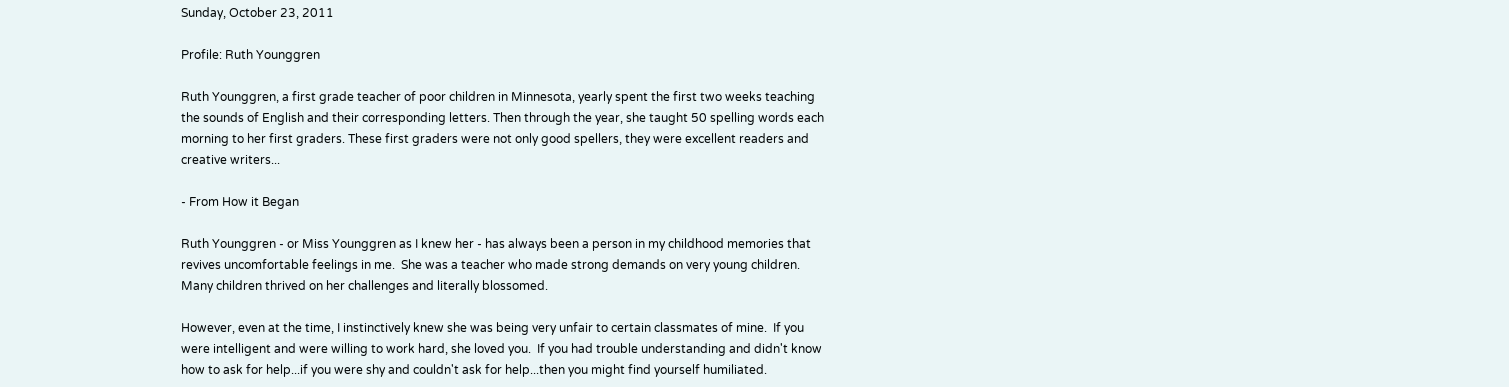Sunday, October 23, 2011

Profile: Ruth Younggren

Ruth Younggren, a first grade teacher of poor children in Minnesota, yearly spent the first two weeks teaching the sounds of English and their corresponding letters. Then through the year, she taught 50 spelling words each morning to her first graders. These first graders were not only good spellers, they were excellent readers and creative writers...

- From How it Began

Ruth Younggren - or Miss Younggren as I knew her - has always been a person in my childhood memories that revives uncomfortable feelings in me.  She was a teacher who made strong demands on very young children.  Many children thrived on her challenges and literally blossomed.

However, even at the time, I instinctively knew she was being very unfair to certain classmates of mine.  If you were intelligent and were willing to work hard, she loved you.  If you had trouble understanding and didn't know how to ask for help...if you were shy and couldn't ask for help...then you might find yourself humiliated.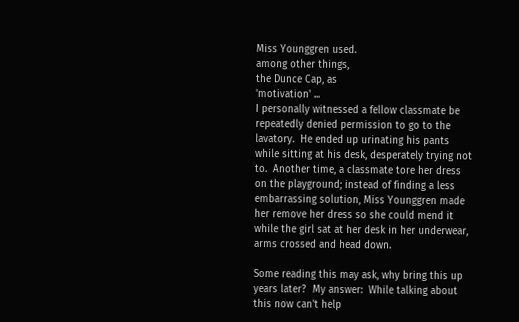Miss Younggren used.
among other things,
the Dunce Cap, as
'motivation' ...
I personally witnessed a fellow classmate be repeatedly denied permission to go to the lavatory.  He ended up urinating his pants while sitting at his desk, desperately trying not to.  Another time, a classmate tore her dress on the playground; instead of finding a less embarrassing solution, Miss Younggren made her remove her dress so she could mend it while the girl sat at her desk in her underwear, arms crossed and head down.

Some reading this may ask, why bring this up years later?  My answer:  While talking about this now can't help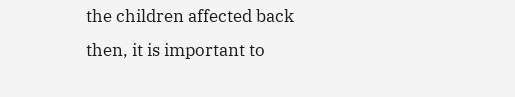the children affected back then, it is important to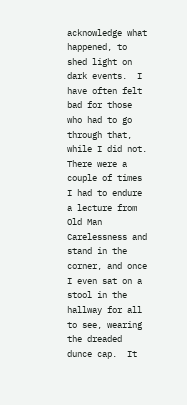acknowledge what happened, to shed light on dark events.  I have often felt bad for those who had to go through that, while I did not.  There were a couple of times I had to endure a lecture from Old Man Carelessness and stand in the corner, and once I even sat on a stool in the hallway for all to see, wearing the dreaded dunce cap.  It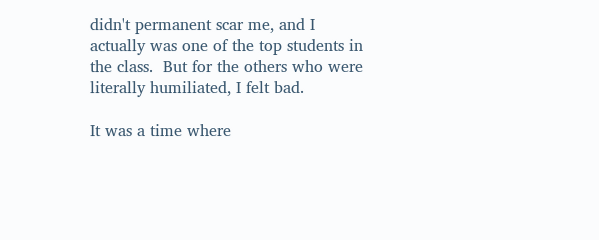didn't permanent scar me, and I actually was one of the top students in the class.  But for the others who were literally humiliated, I felt bad.

It was a time where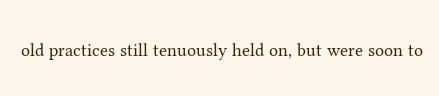old practices still tenuously held on, but were soon to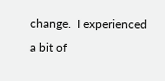change.  I experienced a bit of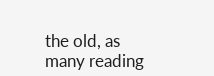the old, as many reading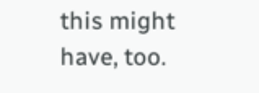this might have, too.